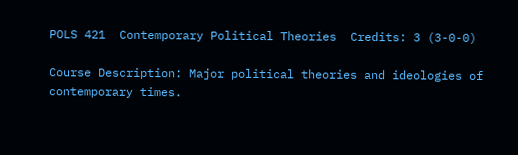POLS 421  Contemporary Political Theories  Credits: 3 (3-0-0)

Course Description: Major political theories and ideologies of contemporary times.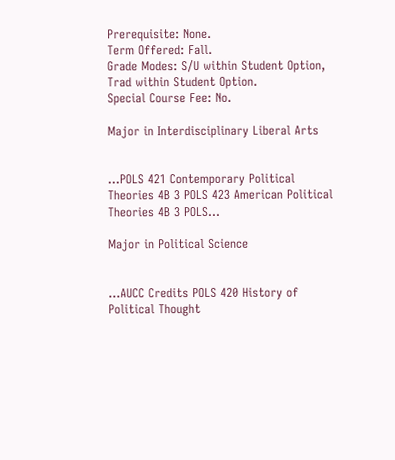Prerequisite: None.
Term Offered: Fall.
Grade Modes: S/U within Student Option, Trad within Student Option.
Special Course Fee: No.

Major in Interdisciplinary Liberal Arts


...POLS 421 Contemporary Political Theories 4B 3 POLS 423 American Political Theories 4B 3 POLS...

Major in Political Science


...AUCC Credits POLS 420 History of Political Thought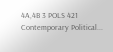4A,4B 3 POLS 421 Contemporary Political...